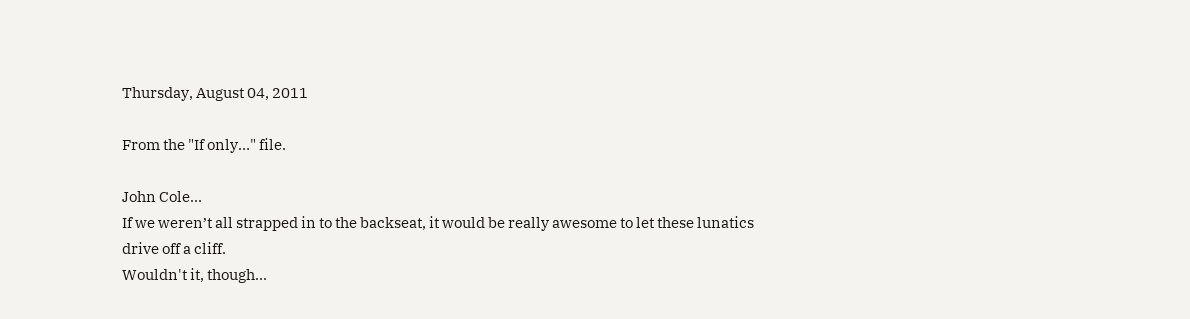Thursday, August 04, 2011

From the "If only…" file.

John Cole...
If we weren’t all strapped in to the backseat, it would be really awesome to let these lunatics drive off a cliff.
Wouldn't it, though...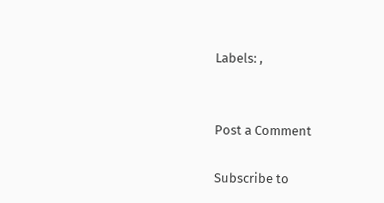Labels: ,


Post a Comment

Subscribe to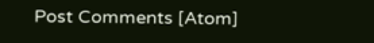Post Comments [Atom]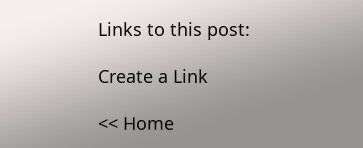Links to this post:

Create a Link

<< Home